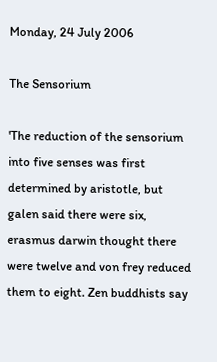Monday, 24 July 2006

The Sensorium

'The reduction of the sensorium into five senses was first determined by aristotle, but galen said there were six, erasmus darwin thought there were twelve and von frey reduced them to eight. Zen buddhists say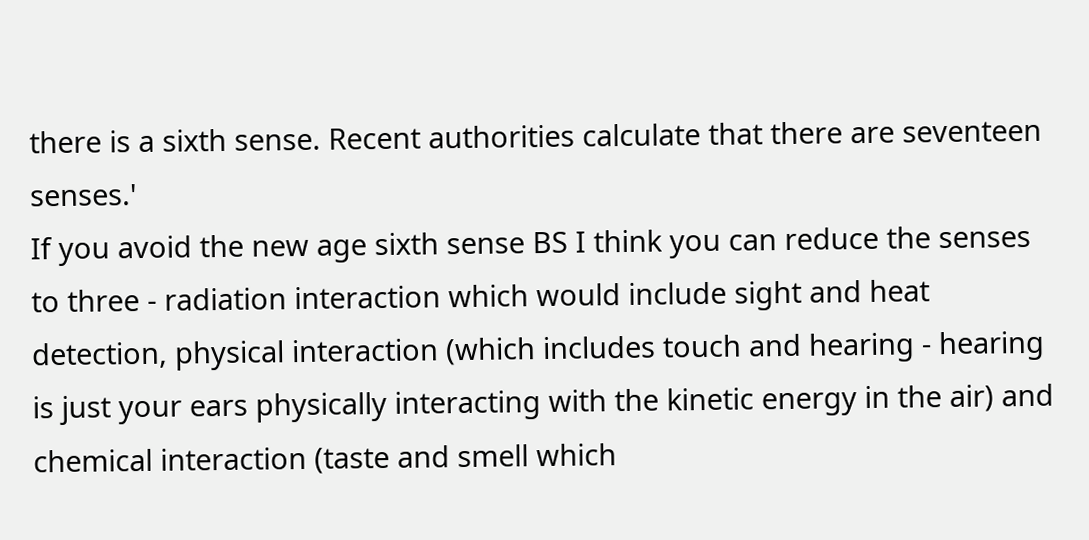there is a sixth sense. Recent authorities calculate that there are seventeen senses.'
If you avoid the new age sixth sense BS I think you can reduce the senses to three - radiation interaction which would include sight and heat detection, physical interaction (which includes touch and hearing - hearing is just your ears physically interacting with the kinetic energy in the air) and chemical interaction (taste and smell which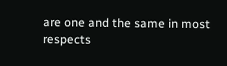are one and the same in most respects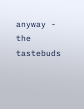anyway - the tastebuds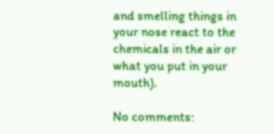and smelling things in your nose react to the chemicals in the air or what you put in your mouth).

No comments: